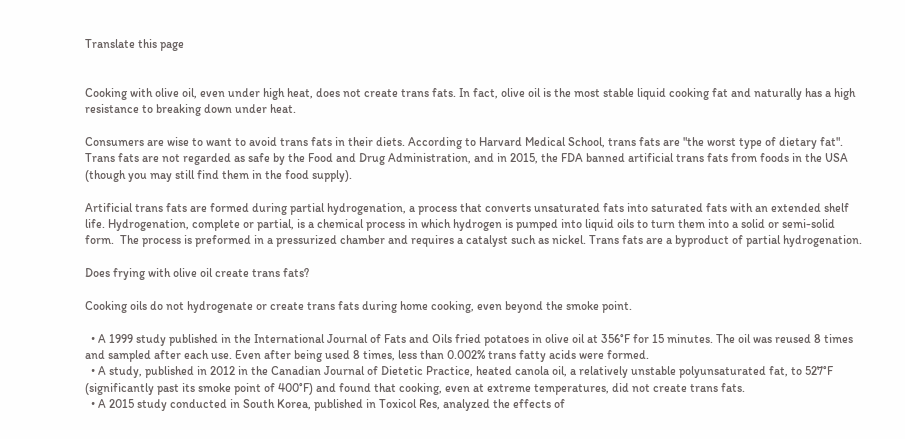Translate this page


Cooking with olive oil, even under high heat, does not create trans fats. In fact, olive oil is the most stable liquid cooking fat and naturally has a high resistance to breaking down under heat.

Consumers are wise to want to avoid trans fats in their diets. According to Harvard Medical School, trans fats are "the worst type of dietary fat". Trans fats are not regarded as safe by the Food and Drug Administration, and in 2015, the FDA banned artificial trans fats from foods in the USA (though you may still find them in the food supply).

Artificial trans fats are formed during partial hydrogenation, a process that converts unsaturated fats into saturated fats with an extended shelf life. Hydrogenation, complete or partial, is a chemical process in which hydrogen is pumped into liquid oils to turn them into a solid or semi-solid form.  The process is preformed in a pressurized chamber and requires a catalyst such as nickel. Trans fats are a byproduct of partial hydrogenation.

Does frying with olive oil create trans fats?

Cooking oils do not hydrogenate or create trans fats during home cooking, even beyond the smoke point.

  • A 1999 study published in the International Journal of Fats and Oils fried potatoes in olive oil at 356°F for 15 minutes. The oil was reused 8 times and sampled after each use. Even after being used 8 times, less than 0.002% trans fatty acids were formed.
  • A study, published in 2012 in the Canadian Journal of Dietetic Practice, heated canola oil, a relatively unstable polyunsaturated fat, to 527°F (significantly past its smoke point of 400°F) and found that cooking, even at extreme temperatures, did not create trans fats.
  • A 2015 study conducted in South Korea, published in Toxicol Res, analyzed the effects of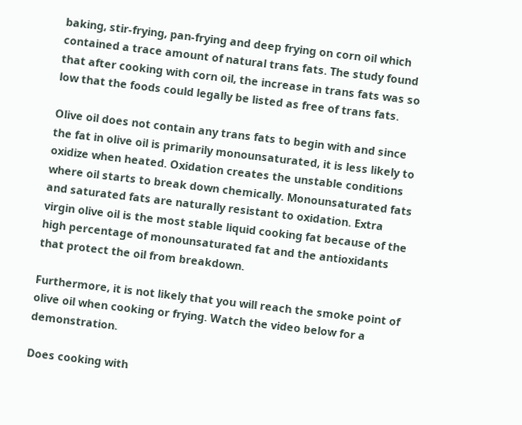baking, stir-frying, pan-frying and deep frying on corn oil which contained a trace amount of natural trans fats. The study found that after cooking with corn oil, the increase in trans fats was so low that the foods could legally be listed as free of trans fats.

Olive oil does not contain any trans fats to begin with and since the fat in olive oil is primarily monounsaturated, it is less likely to oxidize when heated. Oxidation creates the unstable conditions where oil starts to break down chemically. Monounsaturated fats and saturated fats are naturally resistant to oxidation. Extra virgin olive oil is the most stable liquid cooking fat because of the high percentage of monounsaturated fat and the antioxidants that protect the oil from breakdown.

Furthermore, it is not likely that you will reach the smoke point of olive oil when cooking or frying. Watch the video below for a demonstration.

Does cooking with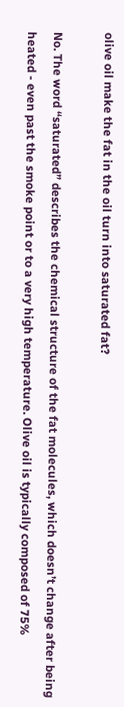olive oil make the fat in the oil turn into saturated fat?

No. The word “saturated” describes the chemical structure of the fat molecules, which doesn’t change after being heated - even past the smoke point or to a very high temperature. Olive oil is typically composed of 75%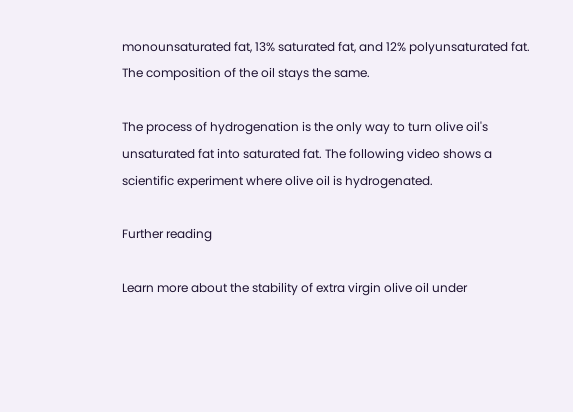monounsaturated fat, 13% saturated fat, and 12% polyunsaturated fat. The composition of the oil stays the same.

The process of hydrogenation is the only way to turn olive oil's unsaturated fat into saturated fat. The following video shows a scientific experiment where olive oil is hydrogenated.

Further reading

Learn more about the stability of extra virgin olive oil under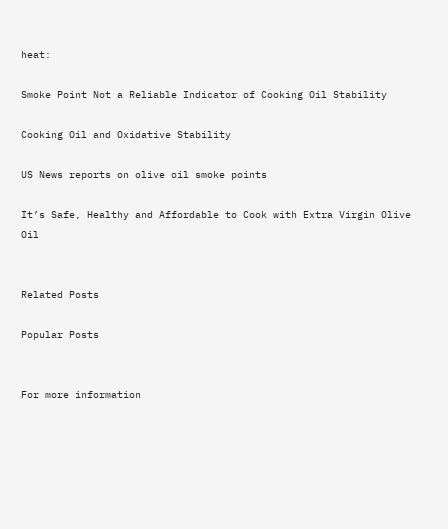heat:

Smoke Point Not a Reliable Indicator of Cooking Oil Stability

Cooking Oil and Oxidative Stability

US News reports on olive oil smoke points

It’s Safe, Healthy and Affordable to Cook with Extra Virgin Olive Oil


Related Posts

Popular Posts


For more information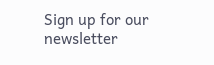Sign up for our newsletter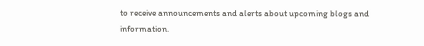to receive announcements and alerts about upcoming blogs and information.